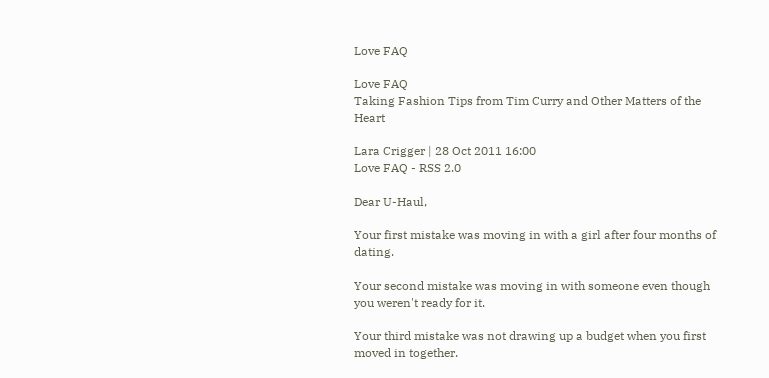Love FAQ

Love FAQ
Taking Fashion Tips from Tim Curry and Other Matters of the Heart

Lara Crigger | 28 Oct 2011 16:00
Love FAQ - RSS 2.0

Dear U-Haul,

Your first mistake was moving in with a girl after four months of dating.

Your second mistake was moving in with someone even though you weren't ready for it.

Your third mistake was not drawing up a budget when you first moved in together.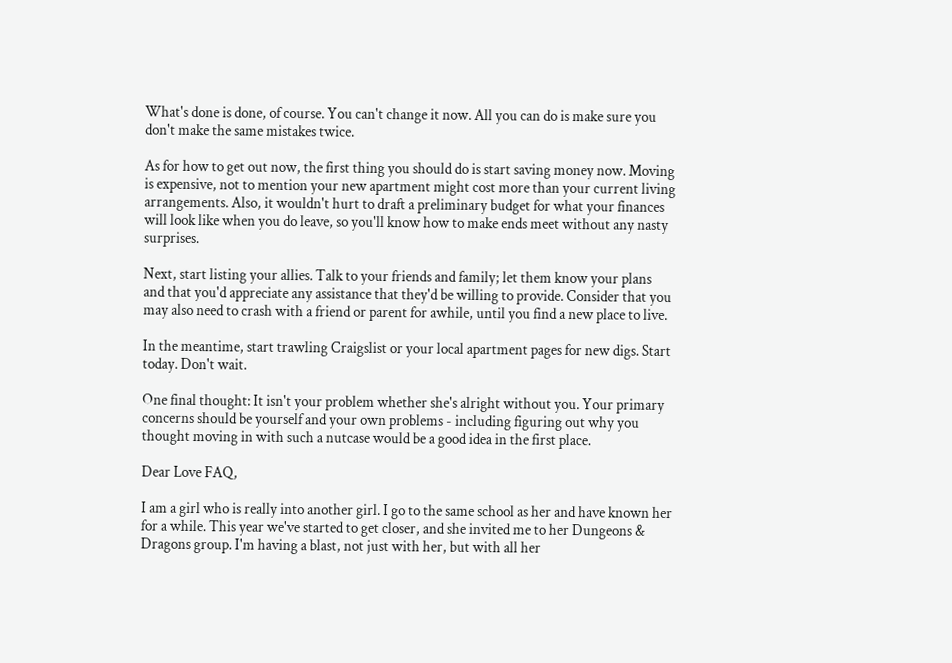What's done is done, of course. You can't change it now. All you can do is make sure you don't make the same mistakes twice.

As for how to get out now, the first thing you should do is start saving money now. Moving is expensive, not to mention your new apartment might cost more than your current living arrangements. Also, it wouldn't hurt to draft a preliminary budget for what your finances will look like when you do leave, so you'll know how to make ends meet without any nasty surprises.

Next, start listing your allies. Talk to your friends and family; let them know your plans and that you'd appreciate any assistance that they'd be willing to provide. Consider that you may also need to crash with a friend or parent for awhile, until you find a new place to live.

In the meantime, start trawling Craigslist or your local apartment pages for new digs. Start today. Don't wait.

One final thought: It isn't your problem whether she's alright without you. Your primary concerns should be yourself and your own problems - including figuring out why you thought moving in with such a nutcase would be a good idea in the first place.

Dear Love FAQ,

I am a girl who is really into another girl. I go to the same school as her and have known her for a while. This year we've started to get closer, and she invited me to her Dungeons & Dragons group. I'm having a blast, not just with her, but with all her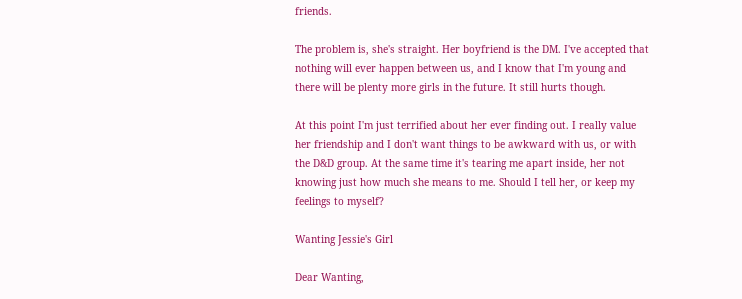friends.

The problem is, she's straight. Her boyfriend is the DM. I've accepted that nothing will ever happen between us, and I know that I'm young and there will be plenty more girls in the future. It still hurts though.

At this point I'm just terrified about her ever finding out. I really value her friendship and I don't want things to be awkward with us, or with the D&D group. At the same time it's tearing me apart inside, her not knowing just how much she means to me. Should I tell her, or keep my feelings to myself?

Wanting Jessie's Girl

Dear Wanting,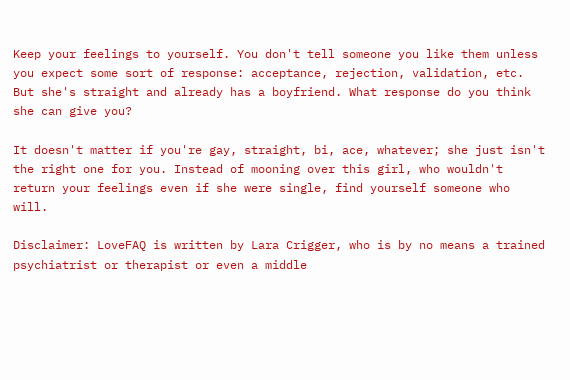Keep your feelings to yourself. You don't tell someone you like them unless you expect some sort of response: acceptance, rejection, validation, etc. But she's straight and already has a boyfriend. What response do you think she can give you?

It doesn't matter if you're gay, straight, bi, ace, whatever; she just isn't the right one for you. Instead of mooning over this girl, who wouldn't return your feelings even if she were single, find yourself someone who will.

Disclaimer: LoveFAQ is written by Lara Crigger, who is by no means a trained psychiatrist or therapist or even a middle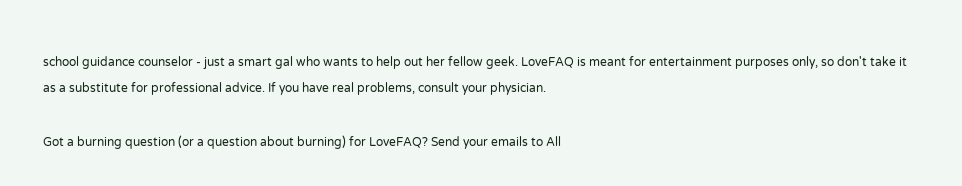school guidance counselor - just a smart gal who wants to help out her fellow geek. LoveFAQ is meant for entertainment purposes only, so don't take it as a substitute for professional advice. If you have real problems, consult your physician.

Got a burning question (or a question about burning) for LoveFAQ? Send your emails to All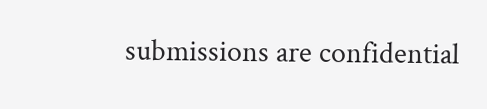submissions are confidential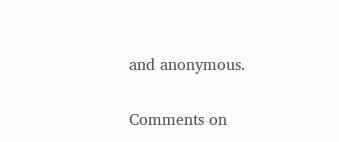and anonymous.

Comments on